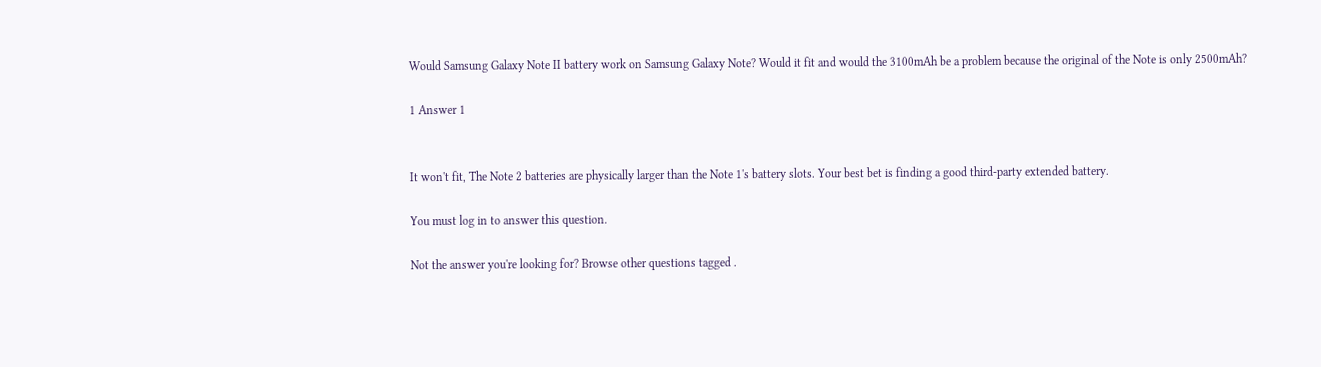Would Samsung Galaxy Note II battery work on Samsung Galaxy Note? Would it fit and would the 3100mAh be a problem because the original of the Note is only 2500mAh?

1 Answer 1


It won't fit, The Note 2 batteries are physically larger than the Note 1's battery slots. Your best bet is finding a good third-party extended battery.

You must log in to answer this question.

Not the answer you're looking for? Browse other questions tagged .